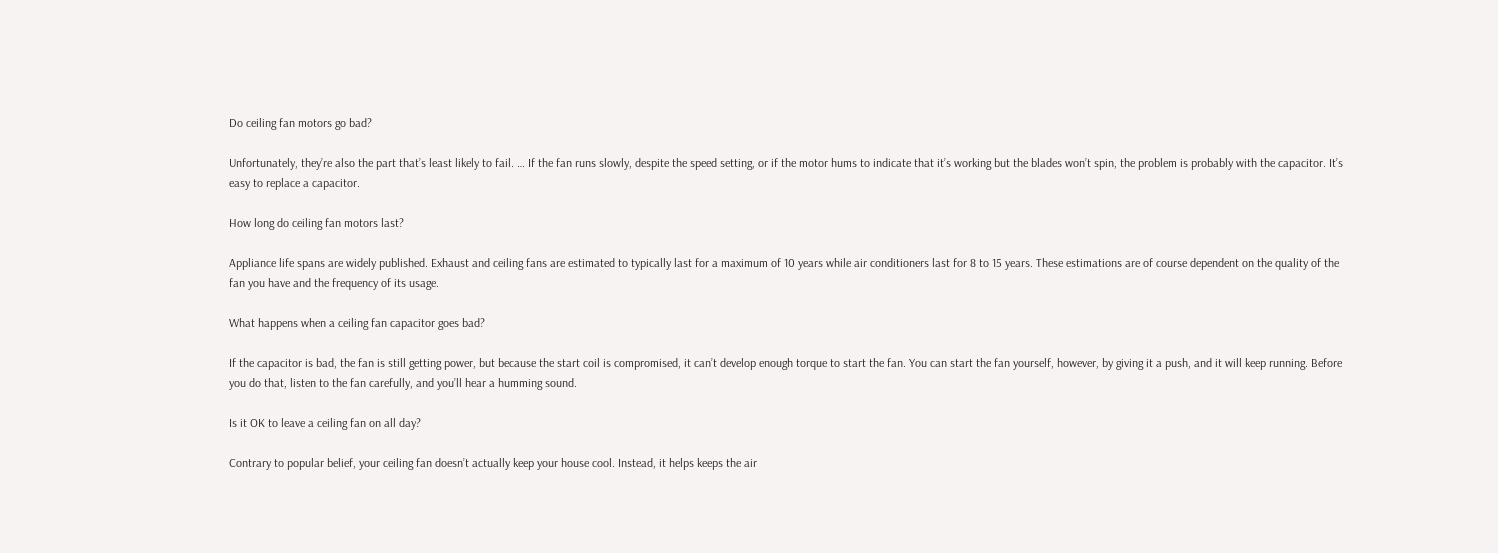Do ceiling fan motors go bad?

Unfortunately, they’re also the part that’s least likely to fail. … If the fan runs slowly, despite the speed setting, or if the motor hums to indicate that it’s working but the blades won’t spin, the problem is probably with the capacitor. It’s easy to replace a capacitor.

How long do ceiling fan motors last?

Appliance life spans are widely published. Exhaust and ceiling fans are estimated to typically last for a maximum of 10 years while air conditioners last for 8 to 15 years. These estimations are of course dependent on the quality of the fan you have and the frequency of its usage.

What happens when a ceiling fan capacitor goes bad?

If the capacitor is bad, the fan is still getting power, but because the start coil is compromised, it can’t develop enough torque to start the fan. You can start the fan yourself, however, by giving it a push, and it will keep running. Before you do that, listen to the fan carefully, and you’ll hear a humming sound.

Is it OK to leave a ceiling fan on all day?

Contrary to popular belief, your ceiling fan doesn’t actually keep your house cool. Instead, it helps keeps the air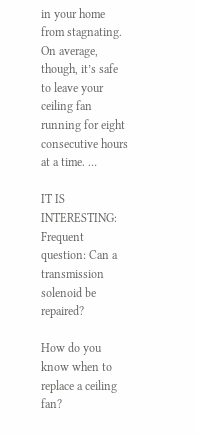in your home from stagnating. On average, though, it’s safe to leave your ceiling fan running for eight consecutive hours at a time. …

IT IS INTERESTING:  Frequent question: Can a transmission solenoid be repaired?

How do you know when to replace a ceiling fan?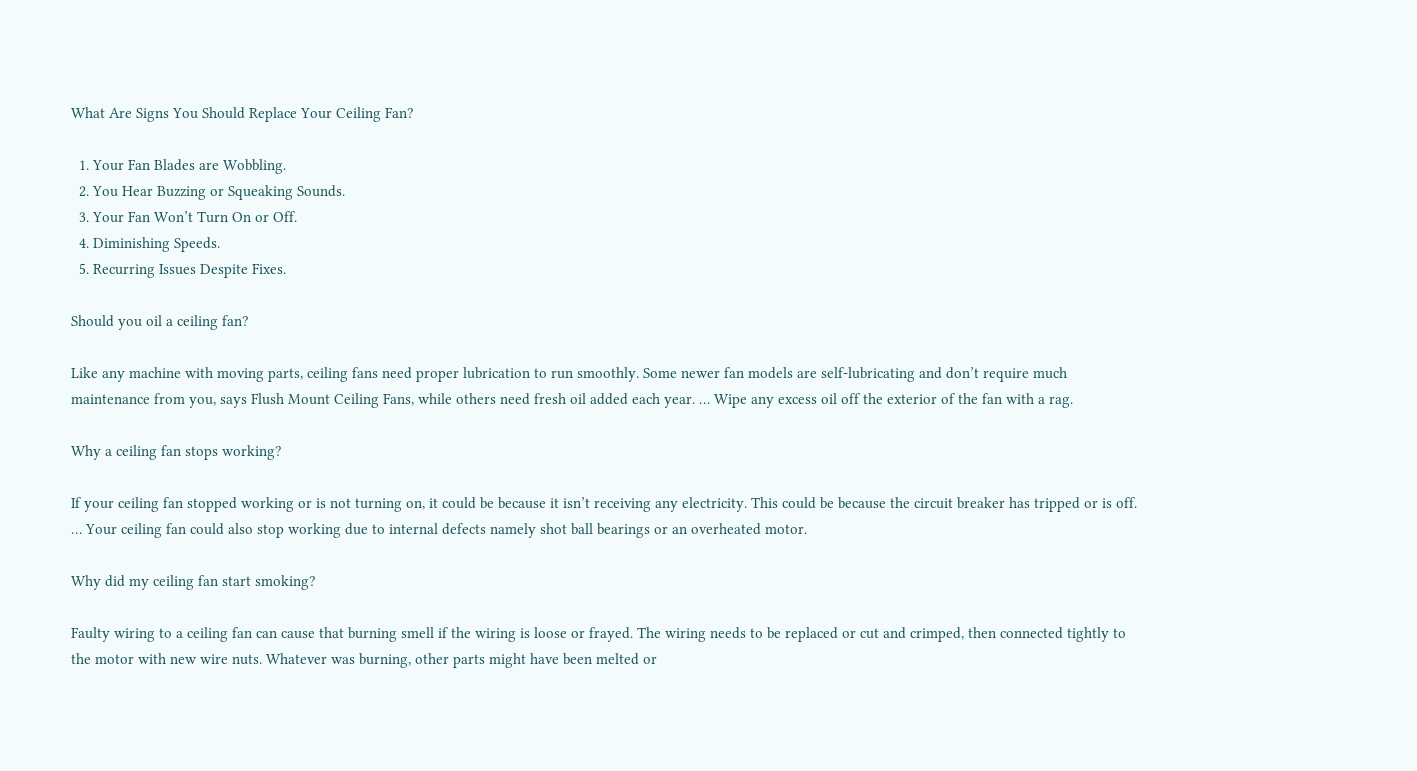What Are Signs You Should Replace Your Ceiling Fan?

  1. Your Fan Blades are Wobbling.
  2. You Hear Buzzing or Squeaking Sounds.
  3. Your Fan Won’t Turn On or Off.
  4. Diminishing Speeds.
  5. Recurring Issues Despite Fixes.

Should you oil a ceiling fan?

Like any machine with moving parts, ceiling fans need proper lubrication to run smoothly. Some newer fan models are self-lubricating and don’t require much maintenance from you, says Flush Mount Ceiling Fans, while others need fresh oil added each year. … Wipe any excess oil off the exterior of the fan with a rag.

Why a ceiling fan stops working?

If your ceiling fan stopped working or is not turning on, it could be because it isn’t receiving any electricity. This could be because the circuit breaker has tripped or is off. … Your ceiling fan could also stop working due to internal defects namely shot ball bearings or an overheated motor.

Why did my ceiling fan start smoking?

Faulty wiring to a ceiling fan can cause that burning smell if the wiring is loose or frayed. The wiring needs to be replaced or cut and crimped, then connected tightly to the motor with new wire nuts. Whatever was burning, other parts might have been melted or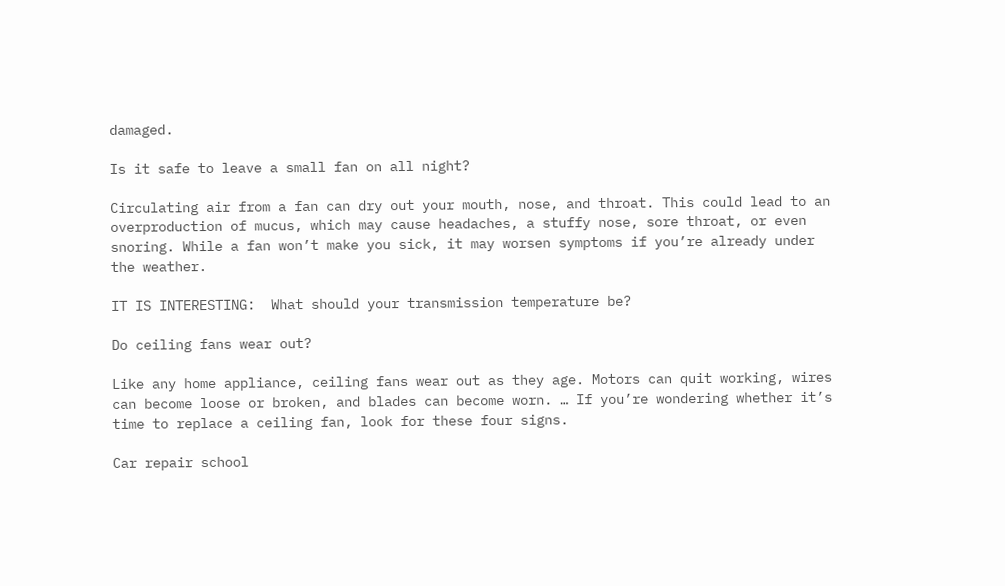damaged.

Is it safe to leave a small fan on all night?

Circulating air from a fan can dry out your mouth, nose, and throat. This could lead to an overproduction of mucus, which may cause headaches, a stuffy nose, sore throat, or even snoring. While a fan won’t make you sick, it may worsen symptoms if you’re already under the weather.

IT IS INTERESTING:  What should your transmission temperature be?

Do ceiling fans wear out?

Like any home appliance, ceiling fans wear out as they age. Motors can quit working, wires can become loose or broken, and blades can become worn. … If you’re wondering whether it’s time to replace a ceiling fan, look for these four signs.

Car repair school